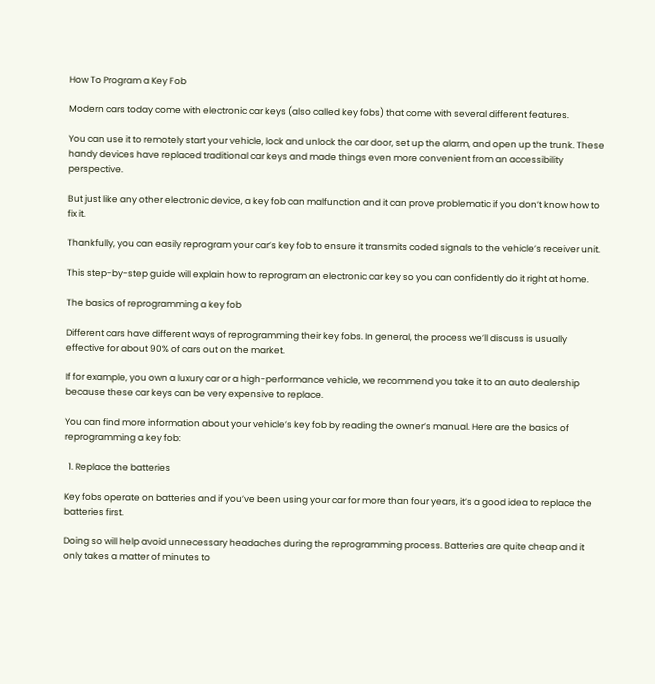How To Program a Key Fob

Modern cars today come with electronic car keys (also called key fobs) that come with several different features.

You can use it to remotely start your vehicle, lock and unlock the car door, set up the alarm, and open up the trunk. These handy devices have replaced traditional car keys and made things even more convenient from an accessibility perspective.

But just like any other electronic device, a key fob can malfunction and it can prove problematic if you don’t know how to fix it.

Thankfully, you can easily reprogram your car’s key fob to ensure it transmits coded signals to the vehicle’s receiver unit.

This step-by-step guide will explain how to reprogram an electronic car key so you can confidently do it right at home.

The basics of reprogramming a key fob

Different cars have different ways of reprogramming their key fobs. In general, the process we’ll discuss is usually effective for about 90% of cars out on the market.

If for example, you own a luxury car or a high-performance vehicle, we recommend you take it to an auto dealership because these car keys can be very expensive to replace.

You can find more information about your vehicle’s key fob by reading the owner’s manual. Here are the basics of reprogramming a key fob:

  1. Replace the batteries

Key fobs operate on batteries and if you’ve been using your car for more than four years, it’s a good idea to replace the batteries first.

Doing so will help avoid unnecessary headaches during the reprogramming process. Batteries are quite cheap and it only takes a matter of minutes to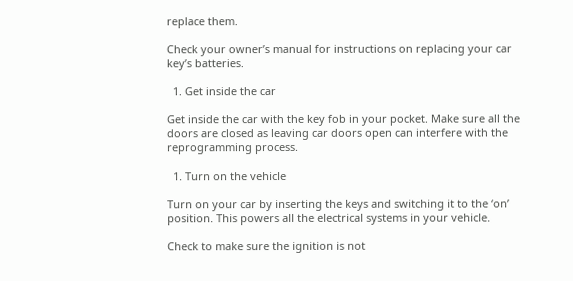replace them.

Check your owner’s manual for instructions on replacing your car key’s batteries.

  1. Get inside the car

Get inside the car with the key fob in your pocket. Make sure all the doors are closed as leaving car doors open can interfere with the reprogramming process.

  1. Turn on the vehicle

Turn on your car by inserting the keys and switching it to the ‘on’ position. This powers all the electrical systems in your vehicle.

Check to make sure the ignition is not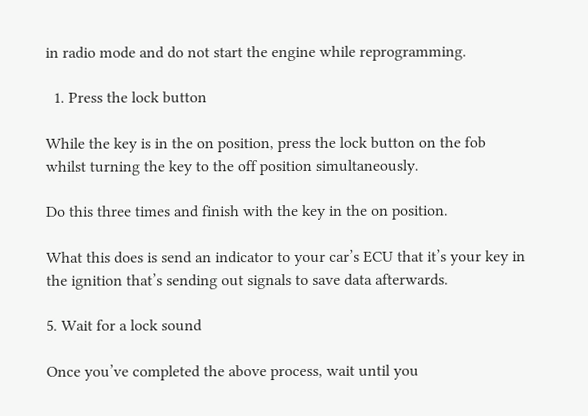in radio mode and do not start the engine while reprogramming.

  1. Press the lock button

While the key is in the on position, press the lock button on the fob whilst turning the key to the off position simultaneously.

Do this three times and finish with the key in the on position.

What this does is send an indicator to your car’s ECU that it’s your key in the ignition that’s sending out signals to save data afterwards.

5. Wait for a lock sound

Once you’ve completed the above process, wait until you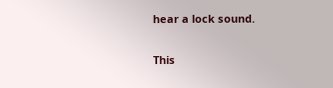hear a lock sound.

This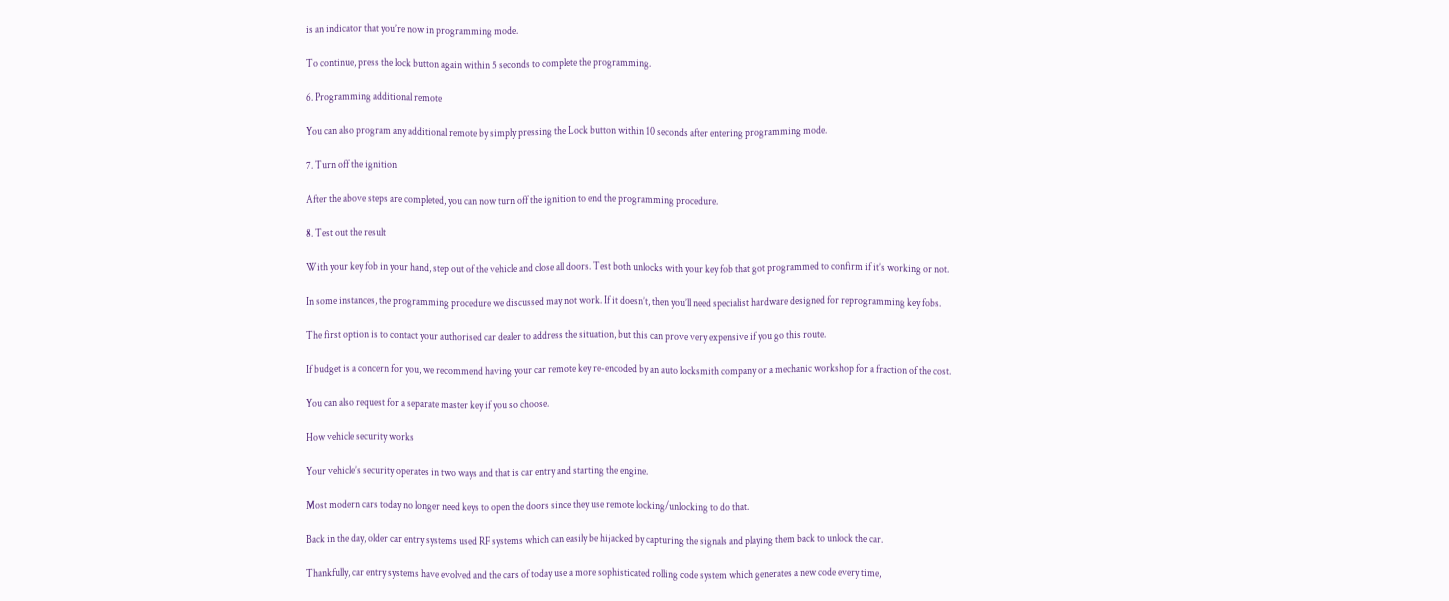is an indicator that you’re now in programming mode.

To continue, press the lock button again within 5 seconds to complete the programming.

6. Programming additional remote

You can also program any additional remote by simply pressing the Lock button within 10 seconds after entering programming mode.

7. Turn off the ignition

After the above steps are completed, you can now turn off the ignition to end the programming procedure.

8. Test out the result

With your key fob in your hand, step out of the vehicle and close all doors. Test both unlocks with your key fob that got programmed to confirm if it’s working or not.

In some instances, the programming procedure we discussed may not work. If it doesn’t, then you’ll need specialist hardware designed for reprogramming key fobs.

The first option is to contact your authorised car dealer to address the situation, but this can prove very expensive if you go this route.

If budget is a concern for you, we recommend having your car remote key re-encoded by an auto locksmith company or a mechanic workshop for a fraction of the cost.

You can also request for a separate master key if you so choose.

How vehicle security works

Your vehicle’s security operates in two ways and that is car entry and starting the engine.

Most modern cars today no longer need keys to open the doors since they use remote locking/unlocking to do that.

Back in the day, older car entry systems used RF systems which can easily be hijacked by capturing the signals and playing them back to unlock the car.

Thankfully, car entry systems have evolved and the cars of today use a more sophisticated rolling code system which generates a new code every time,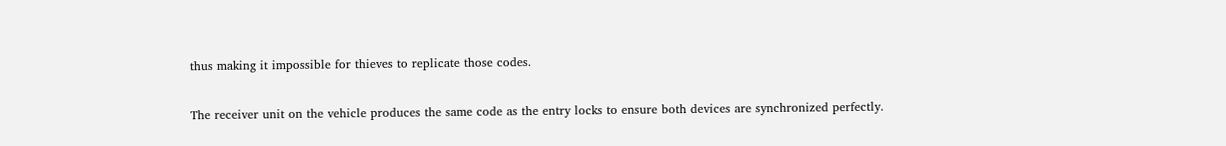thus making it impossible for thieves to replicate those codes.

The receiver unit on the vehicle produces the same code as the entry locks to ensure both devices are synchronized perfectly.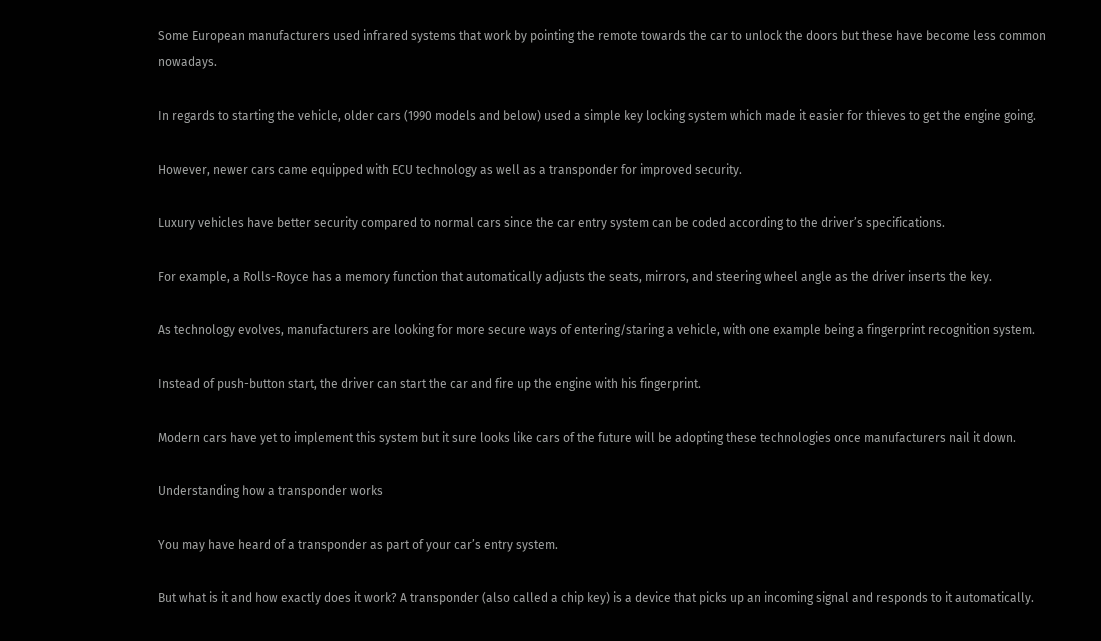Some European manufacturers used infrared systems that work by pointing the remote towards the car to unlock the doors but these have become less common nowadays.

In regards to starting the vehicle, older cars (1990 models and below) used a simple key locking system which made it easier for thieves to get the engine going.

However, newer cars came equipped with ECU technology as well as a transponder for improved security.

Luxury vehicles have better security compared to normal cars since the car entry system can be coded according to the driver’s specifications.

For example, a Rolls-Royce has a memory function that automatically adjusts the seats, mirrors, and steering wheel angle as the driver inserts the key.

As technology evolves, manufacturers are looking for more secure ways of entering/staring a vehicle, with one example being a fingerprint recognition system.

Instead of push-button start, the driver can start the car and fire up the engine with his fingerprint.

Modern cars have yet to implement this system but it sure looks like cars of the future will be adopting these technologies once manufacturers nail it down.

Understanding how a transponder works

You may have heard of a transponder as part of your car’s entry system.

But what is it and how exactly does it work? A transponder (also called a chip key) is a device that picks up an incoming signal and responds to it automatically.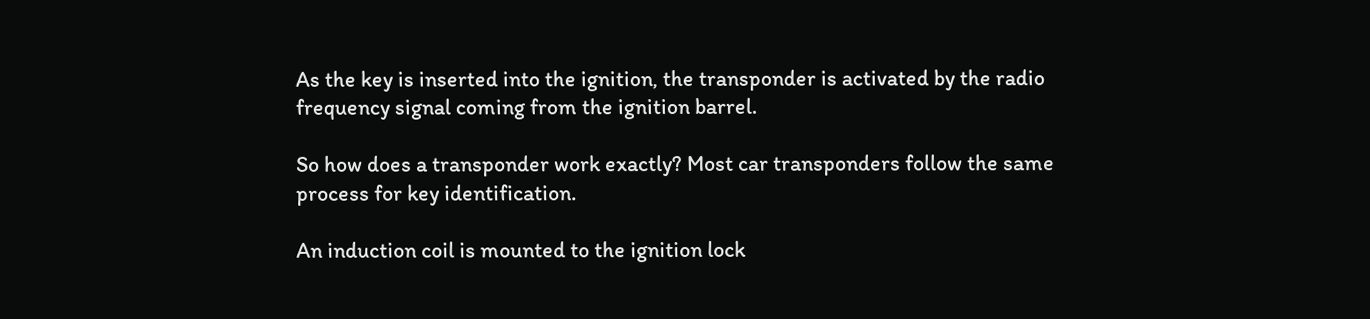As the key is inserted into the ignition, the transponder is activated by the radio frequency signal coming from the ignition barrel.

So how does a transponder work exactly? Most car transponders follow the same process for key identification.

An induction coil is mounted to the ignition lock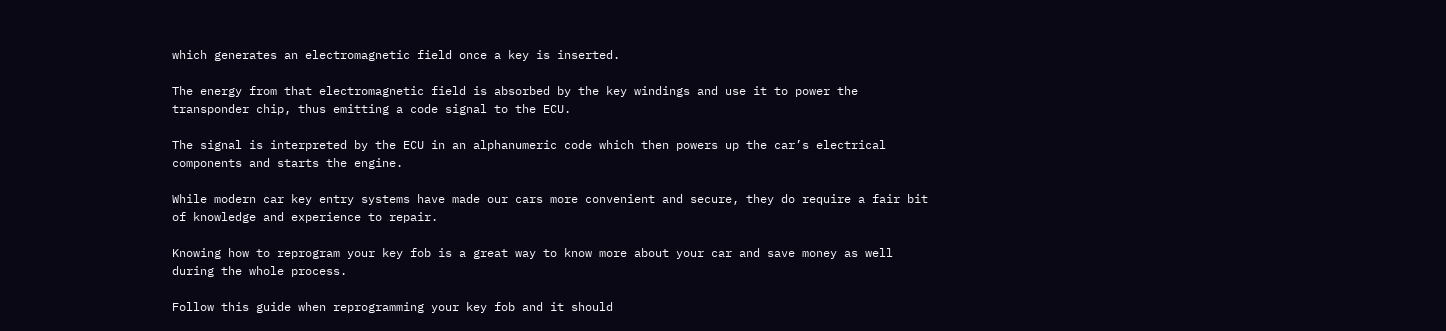which generates an electromagnetic field once a key is inserted.

The energy from that electromagnetic field is absorbed by the key windings and use it to power the transponder chip, thus emitting a code signal to the ECU.

The signal is interpreted by the ECU in an alphanumeric code which then powers up the car’s electrical components and starts the engine.

While modern car key entry systems have made our cars more convenient and secure, they do require a fair bit of knowledge and experience to repair.

Knowing how to reprogram your key fob is a great way to know more about your car and save money as well during the whole process.

Follow this guide when reprogramming your key fob and it should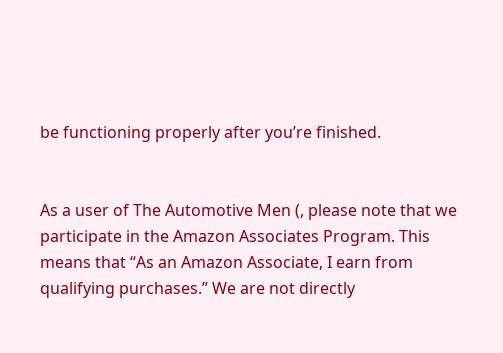be functioning properly after you’re finished.


As a user of The Automotive Men (, please note that we participate in the Amazon Associates Program. This means that “As an Amazon Associate, I earn from qualifying purchases.” We are not directly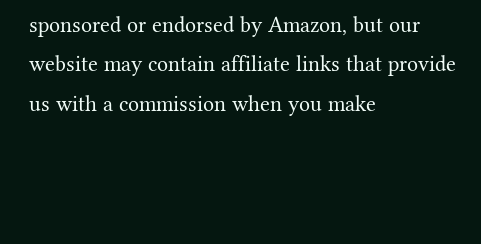sponsored or endorsed by Amazon, but our website may contain affiliate links that provide us with a commission when you make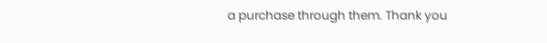a purchase through them. Thank you